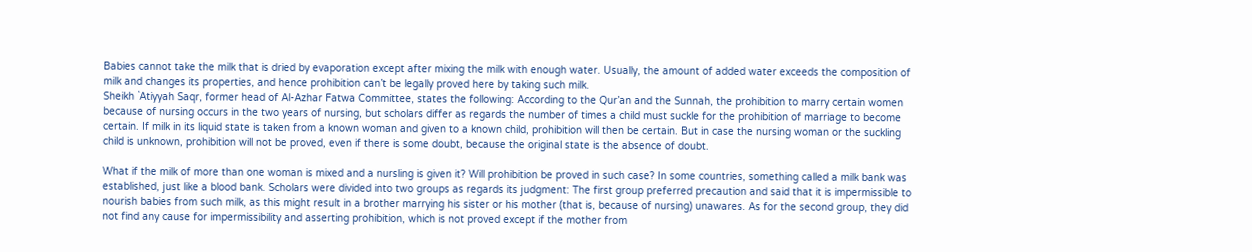Babies cannot take the milk that is dried by evaporation except after mixing the milk with enough water. Usually, the amount of added water exceeds the composition of milk and changes its properties, and hence prohibition can’t be legally proved here by taking such milk.
Sheikh `Atiyyah Saqr, former head of Al-Azhar Fatwa Committee, states the following: According to the Qur’an and the Sunnah, the prohibition to marry certain women because of nursing occurs in the two years of nursing, but scholars differ as regards the number of times a child must suckle for the prohibition of marriage to become certain. If milk in its liquid state is taken from a known woman and given to a known child, prohibition will then be certain. But in case the nursing woman or the suckling child is unknown, prohibition will not be proved, even if there is some doubt, because the original state is the absence of doubt.

What if the milk of more than one woman is mixed and a nursling is given it? Will prohibition be proved in such case? In some countries, something called a milk bank was established, just like a blood bank. Scholars were divided into two groups as regards its judgment: The first group preferred precaution and said that it is impermissible to nourish babies from such milk, as this might result in a brother marrying his sister or his mother (that is, because of nursing) unawares. As for the second group, they did not find any cause for impermissibility and asserting prohibition, which is not proved except if the mother from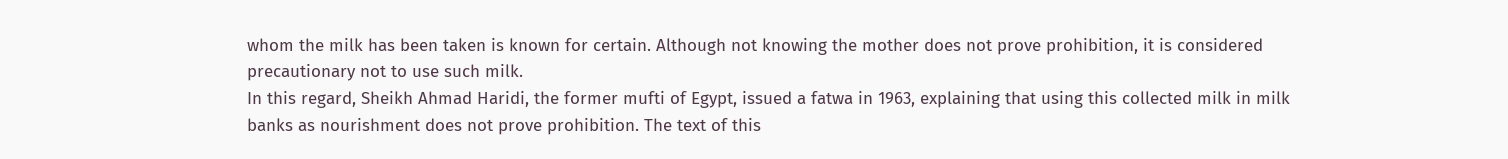whom the milk has been taken is known for certain. Although not knowing the mother does not prove prohibition, it is considered precautionary not to use such milk.
In this regard, Sheikh Ahmad Haridi, the former mufti of Egypt, issued a fatwa in 1963, explaining that using this collected milk in milk banks as nourishment does not prove prohibition. The text of this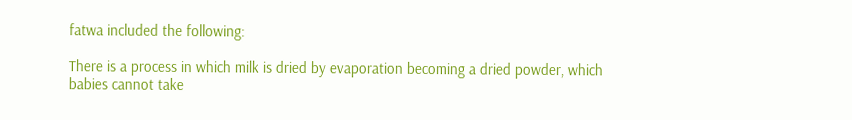fatwa included the following:

There is a process in which milk is dried by evaporation becoming a dried powder, which babies cannot take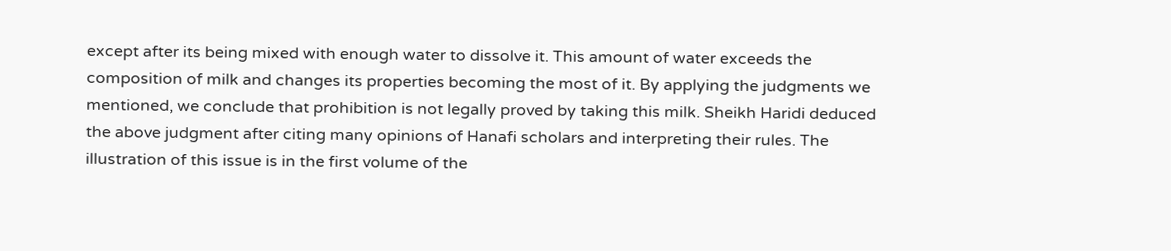except after its being mixed with enough water to dissolve it. This amount of water exceeds the composition of milk and changes its properties becoming the most of it. By applying the judgments we mentioned, we conclude that prohibition is not legally proved by taking this milk. Sheikh Haridi deduced the above judgment after citing many opinions of Hanafi scholars and interpreting their rules. The illustration of this issue is in the first volume of the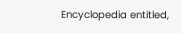Encyclopedia entitled,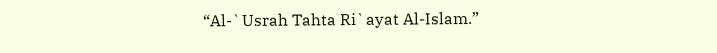“Al-`Usrah Tahta Ri`ayat Al-Islam.”